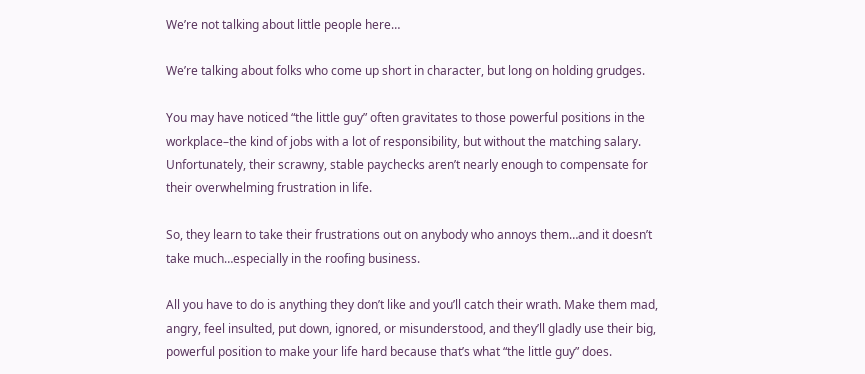We’re not talking about little people here…

We’re talking about folks who come up short in character, but long on holding grudges.

You may have noticed “the little guy” often gravitates to those powerful positions in the workplace–the kind of jobs with a lot of responsibility, but without the matching salary. Unfortunately, their scrawny, stable paychecks aren’t nearly enough to compensate for their overwhelming frustration in life.

So, they learn to take their frustrations out on anybody who annoys them…and it doesn’t take much…especially in the roofing business.

All you have to do is anything they don’t like and you’ll catch their wrath. Make them mad, angry, feel insulted, put down, ignored, or misunderstood, and they’ll gladly use their big, powerful position to make your life hard because that’s what “the little guy” does.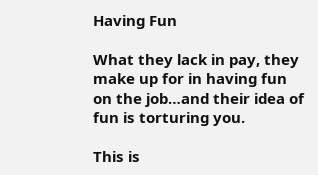Having Fun

What they lack in pay, they make up for in having fun on the job…and their idea of fun is torturing you.

This is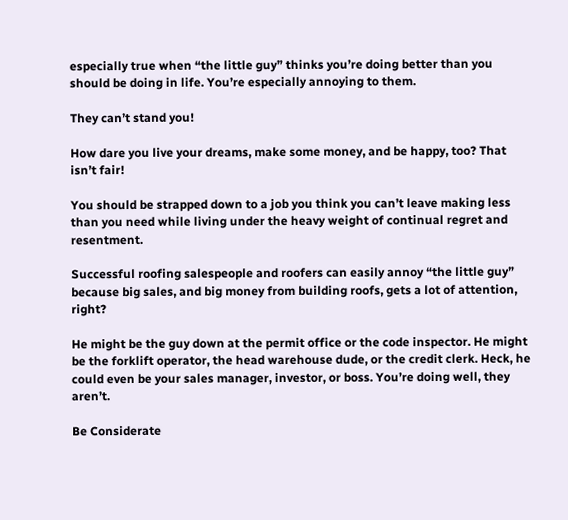especially true when “the little guy” thinks you’re doing better than you should be doing in life. You’re especially annoying to them.

They can’t stand you!

How dare you live your dreams, make some money, and be happy, too? That isn’t fair!

You should be strapped down to a job you think you can’t leave making less than you need while living under the heavy weight of continual regret and resentment.

Successful roofing salespeople and roofers can easily annoy “the little guy” because big sales, and big money from building roofs, gets a lot of attention, right?

He might be the guy down at the permit office or the code inspector. He might be the forklift operator, the head warehouse dude, or the credit clerk. Heck, he could even be your sales manager, investor, or boss. You’re doing well, they aren’t.

Be Considerate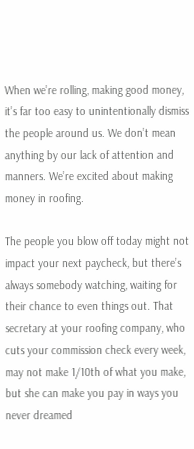When we’re rolling, making good money, it’s far too easy to unintentionally dismiss the people around us. We don’t mean anything by our lack of attention and manners. We’re excited about making money in roofing.

The people you blow off today might not impact your next paycheck, but there’s always somebody watching, waiting for their chance to even things out. That secretary at your roofing company, who cuts your commission check every week, may not make 1/10th of what you make, but she can make you pay in ways you never dreamed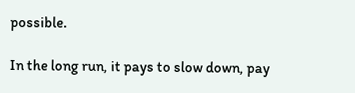possible.

In the long run, it pays to slow down, pay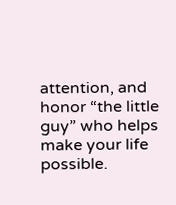attention, and honor “the little guy” who helps make your life possible.